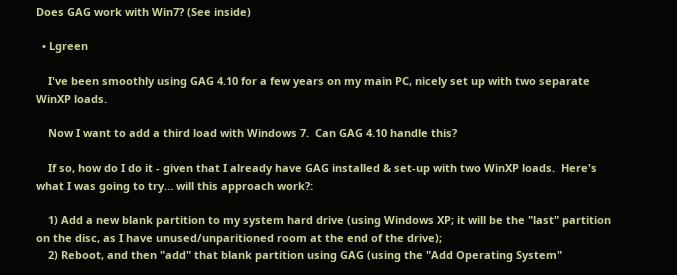Does GAG work with Win7? (See inside)

  • Lgreen

    I've been smoothly using GAG 4.10 for a few years on my main PC, nicely set up with two separate WinXP loads.

    Now I want to add a third load with Windows 7.  Can GAG 4.10 handle this?

    If so, how do I do it - given that I already have GAG installed & set-up with two WinXP loads.  Here's what I was going to try… will this approach work?:

    1) Add a new blank partition to my system hard drive (using Windows XP; it will be the "last" partition on the disc, as I have unused/unparitioned room at the end of the drive);
    2) Reboot, and then "add" that blank partition using GAG (using the "Add Operating System"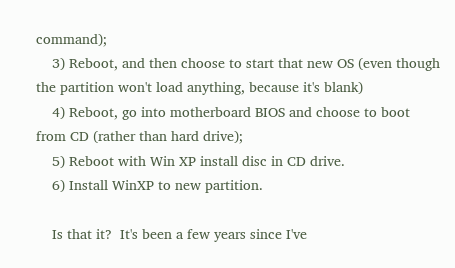command);
    3) Reboot, and then choose to start that new OS (even though the partition won't load anything, because it's blank)
    4) Reboot, go into motherboard BIOS and choose to boot from CD (rather than hard drive);
    5) Reboot with Win XP install disc in CD drive.
    6) Install WinXP to new partition.

    Is that it?  It's been a few years since I've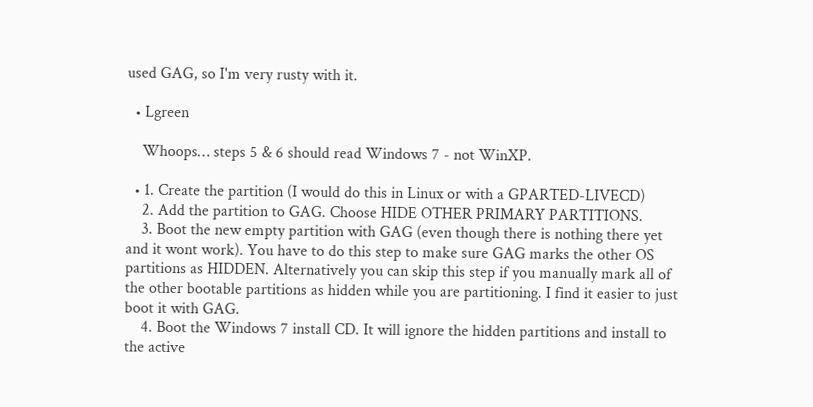used GAG, so I'm very rusty with it.

  • Lgreen

    Whoops… steps 5 & 6 should read Windows 7 - not WinXP.

  • 1. Create the partition (I would do this in Linux or with a GPARTED-LIVECD)
    2. Add the partition to GAG. Choose HIDE OTHER PRIMARY PARTITIONS.
    3. Boot the new empty partition with GAG (even though there is nothing there yet and it wont work). You have to do this step to make sure GAG marks the other OS partitions as HIDDEN. Alternatively you can skip this step if you manually mark all of the other bootable partitions as hidden while you are partitioning. I find it easier to just boot it with GAG.
    4. Boot the Windows 7 install CD. It will ignore the hidden partitions and install to the active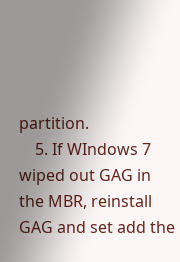partition.
    5. If WIndows 7 wiped out GAG in the MBR, reinstall GAG and set add the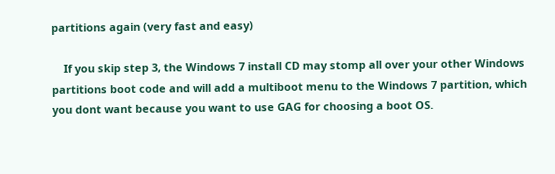partitions again (very fast and easy)

    If you skip step 3, the Windows 7 install CD may stomp all over your other Windows partitions boot code and will add a multiboot menu to the Windows 7 partition, which you dont want because you want to use GAG for choosing a boot OS.